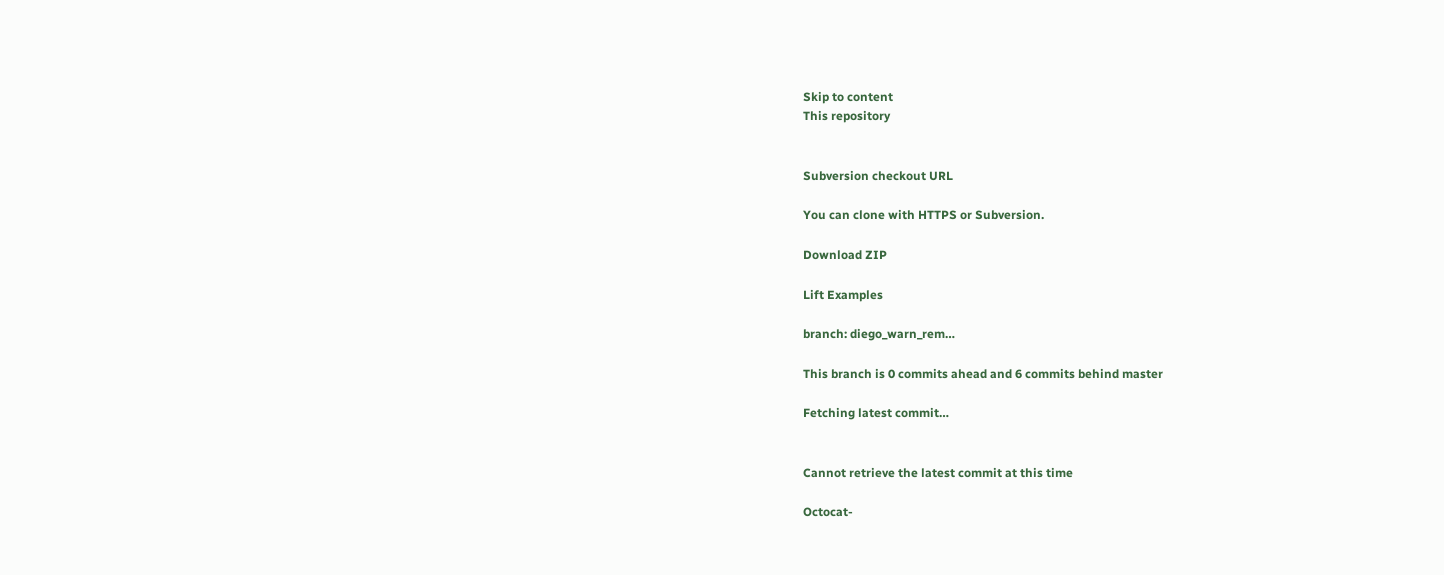Skip to content
This repository


Subversion checkout URL

You can clone with HTTPS or Subversion.

Download ZIP

Lift Examples

branch: diego_warn_rem…

This branch is 0 commits ahead and 6 commits behind master

Fetching latest commit…


Cannot retrieve the latest commit at this time

Octocat-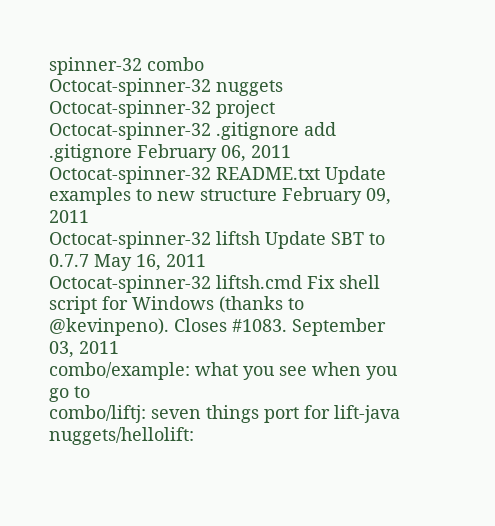spinner-32 combo
Octocat-spinner-32 nuggets
Octocat-spinner-32 project
Octocat-spinner-32 .gitignore add .gitignore February 06, 2011
Octocat-spinner-32 README.txt Update examples to new structure February 09, 2011
Octocat-spinner-32 liftsh Update SBT to 0.7.7 May 16, 2011
Octocat-spinner-32 liftsh.cmd Fix shell script for Windows (thanks to @kevinpeno). Closes #1083. September 03, 2011
combo/example: what you see when you go to
combo/liftj: seven things port for lift-java
nuggets/hellolift: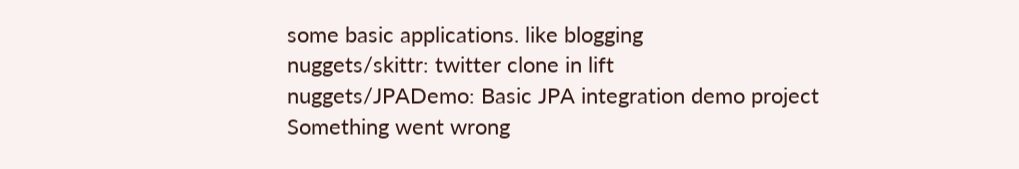some basic applications. like blogging
nuggets/skittr: twitter clone in lift
nuggets/JPADemo: Basic JPA integration demo project
Something went wrong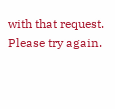with that request. Please try again.